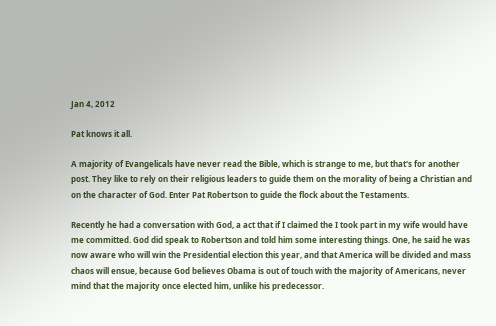Jan 4, 2012

Pat knows it all.

A majority of Evangelicals have never read the Bible, which is strange to me, but that's for another post. They like to rely on their religious leaders to guide them on the morality of being a Christian and on the character of God. Enter Pat Robertson to guide the flock about the Testaments.

Recently he had a conversation with God, a act that if I claimed the I took part in my wife would have me committed. God did speak to Robertson and told him some interesting things. One, he said he was now aware who will win the Presidential election this year, and that America will be divided and mass chaos will ensue, because God believes Obama is out of touch with the majority of Americans, never mind that the majority once elected him, unlike his predecessor.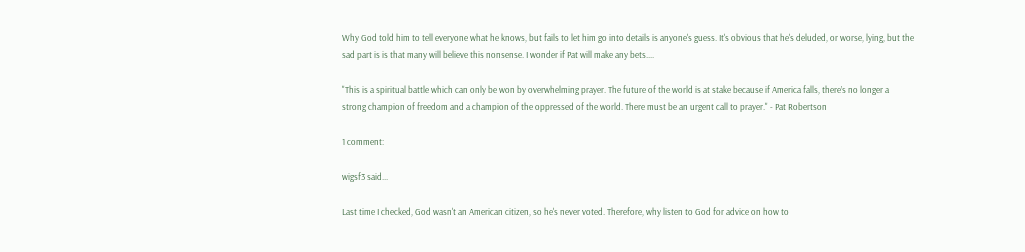Why God told him to tell everyone what he knows, but fails to let him go into details is anyone's guess. It's obvious that he's deluded, or worse, lying, but the sad part is is that many will believe this nonsense. I wonder if Pat will make any bets....

"This is a spiritual battle which can only be won by overwhelming prayer. The future of the world is at stake because if America falls, there’s no longer a strong champion of freedom and a champion of the oppressed of the world. There must be an urgent call to prayer." - Pat Robertson

1 comment:

wigsf3 said...

Last time I checked, God wasn't an American citizen, so he's never voted. Therefore, why listen to God for advice on how to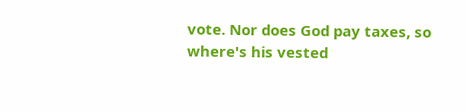vote. Nor does God pay taxes, so where's his vested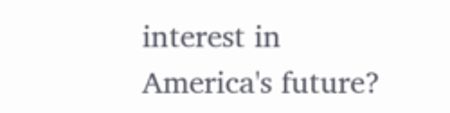interest in America's future?